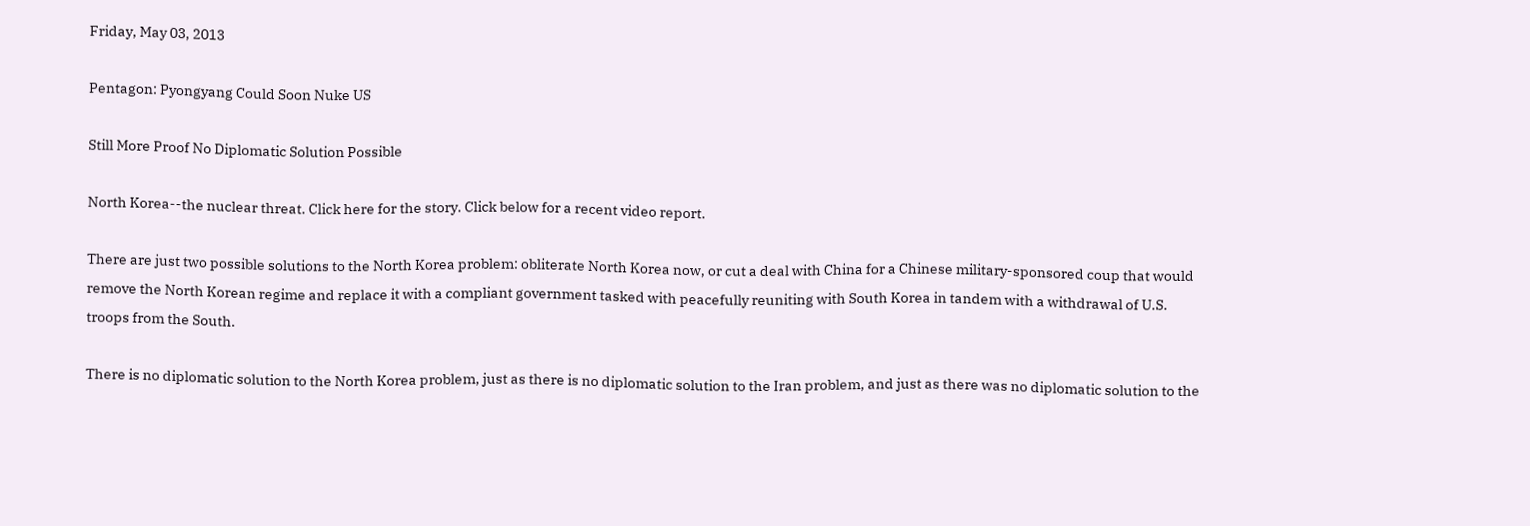Friday, May 03, 2013

Pentagon: Pyongyang Could Soon Nuke US

Still More Proof No Diplomatic Solution Possible

North Korea--the nuclear threat. Click here for the story. Click below for a recent video report.

There are just two possible solutions to the North Korea problem: obliterate North Korea now, or cut a deal with China for a Chinese military-sponsored coup that would remove the North Korean regime and replace it with a compliant government tasked with peacefully reuniting with South Korea in tandem with a withdrawal of U.S. troops from the South.

There is no diplomatic solution to the North Korea problem, just as there is no diplomatic solution to the Iran problem, and just as there was no diplomatic solution to the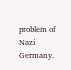problem of Nazi Germany.